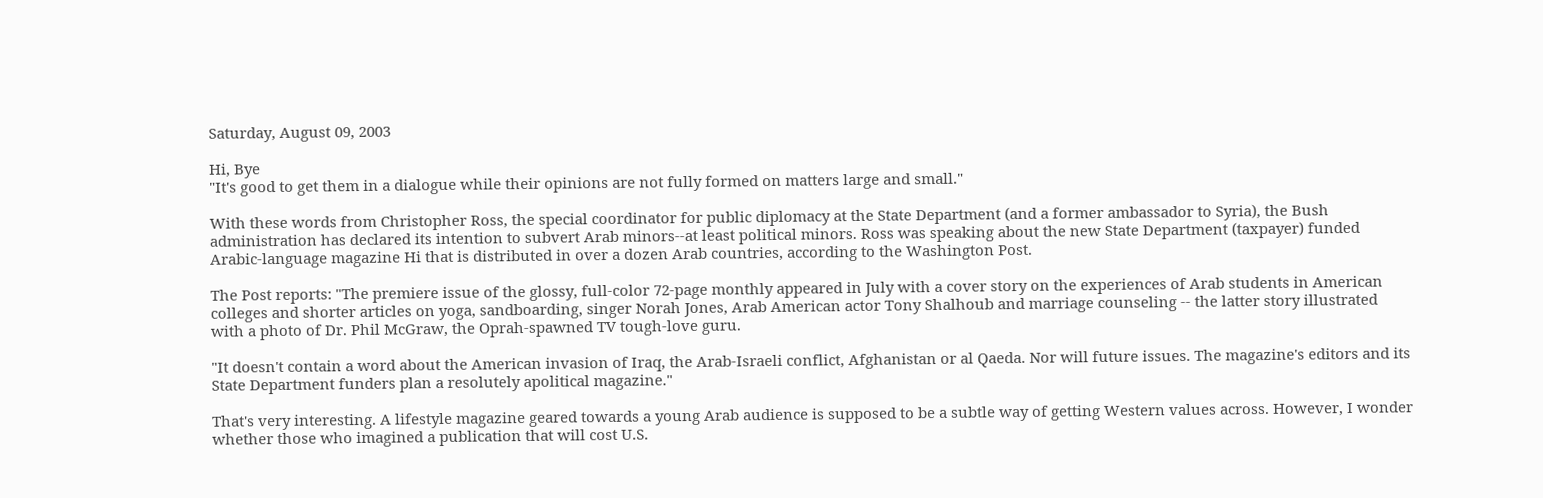Saturday, August 09, 2003

Hi, Bye
"It's good to get them in a dialogue while their opinions are not fully formed on matters large and small."

With these words from Christopher Ross, the special coordinator for public diplomacy at the State Department (and a former ambassador to Syria), the Bush administration has declared its intention to subvert Arab minors--at least political minors. Ross was speaking about the new State Department (taxpayer) funded Arabic-language magazine Hi that is distributed in over a dozen Arab countries, according to the Washington Post.

The Post reports: "The premiere issue of the glossy, full-color 72-page monthly appeared in July with a cover story on the experiences of Arab students in American colleges and shorter articles on yoga, sandboarding, singer Norah Jones, Arab American actor Tony Shalhoub and marriage counseling -- the latter story illustrated with a photo of Dr. Phil McGraw, the Oprah-spawned TV tough-love guru.

"It doesn't contain a word about the American invasion of Iraq, the Arab-Israeli conflict, Afghanistan or al Qaeda. Nor will future issues. The magazine's editors and its State Department funders plan a resolutely apolitical magazine."

That's very interesting. A lifestyle magazine geared towards a young Arab audience is supposed to be a subtle way of getting Western values across. However, I wonder whether those who imagined a publication that will cost U.S.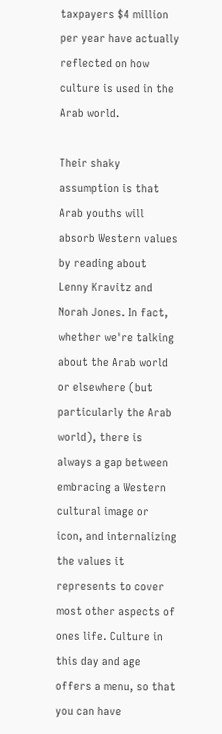taxpayers $4 million per year have actually reflected on how culture is used in the Arab world.

Their shaky assumption is that Arab youths will absorb Western values by reading about Lenny Kravitz and Norah Jones. In fact, whether we're talking about the Arab world or elsewhere (but particularly the Arab world), there is always a gap between embracing a Western cultural image or icon, and internalizing the values it represents to cover most other aspects of ones life. Culture in this day and age offers a menu, so that you can have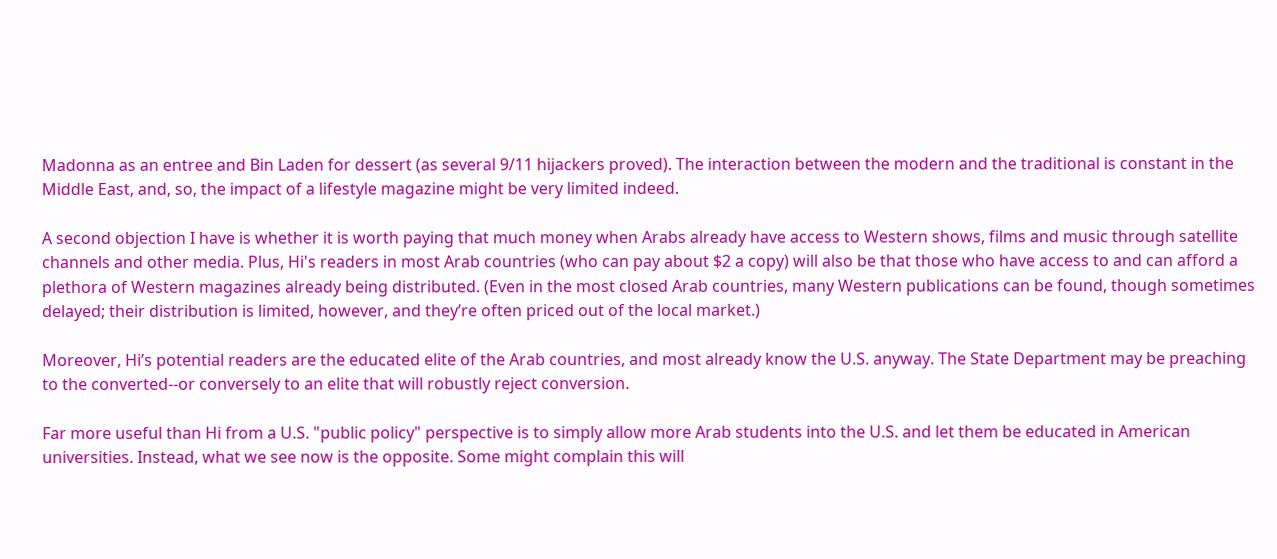Madonna as an entree and Bin Laden for dessert (as several 9/11 hijackers proved). The interaction between the modern and the traditional is constant in the Middle East, and, so, the impact of a lifestyle magazine might be very limited indeed.

A second objection I have is whether it is worth paying that much money when Arabs already have access to Western shows, films and music through satellite channels and other media. Plus, Hi's readers in most Arab countries (who can pay about $2 a copy) will also be that those who have access to and can afford a plethora of Western magazines already being distributed. (Even in the most closed Arab countries, many Western publications can be found, though sometimes delayed; their distribution is limited, however, and they’re often priced out of the local market.)

Moreover, Hi’s potential readers are the educated elite of the Arab countries, and most already know the U.S. anyway. The State Department may be preaching to the converted--or conversely to an elite that will robustly reject conversion.

Far more useful than Hi from a U.S. "public policy" perspective is to simply allow more Arab students into the U.S. and let them be educated in American universities. Instead, what we see now is the opposite. Some might complain this will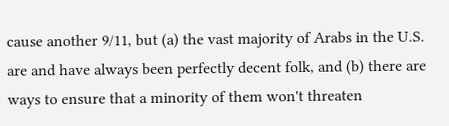cause another 9/11, but (a) the vast majority of Arabs in the U.S. are and have always been perfectly decent folk, and (b) there are ways to ensure that a minority of them won't threaten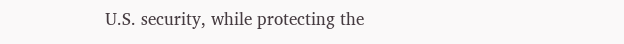U.S. security, while protecting the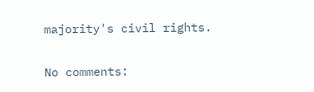majority's civil rights.

No comments: